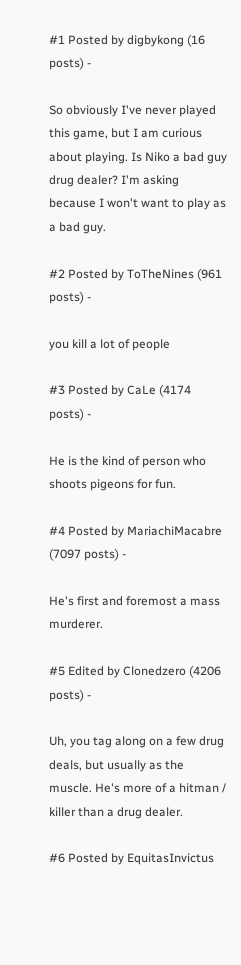#1 Posted by digbykong (16 posts) -

So obviously I've never played this game, but I am curious about playing. Is Niko a bad guy drug dealer? I'm asking because I won't want to play as a bad guy.

#2 Posted by ToTheNines (961 posts) -

you kill a lot of people

#3 Posted by CaLe (4174 posts) -

He is the kind of person who shoots pigeons for fun.

#4 Posted by MariachiMacabre (7097 posts) -

He's first and foremost a mass murderer.

#5 Edited by Clonedzero (4206 posts) -

Uh, you tag along on a few drug deals, but usually as the muscle. He's more of a hitman / killer than a drug dealer.

#6 Posted by EquitasInvictus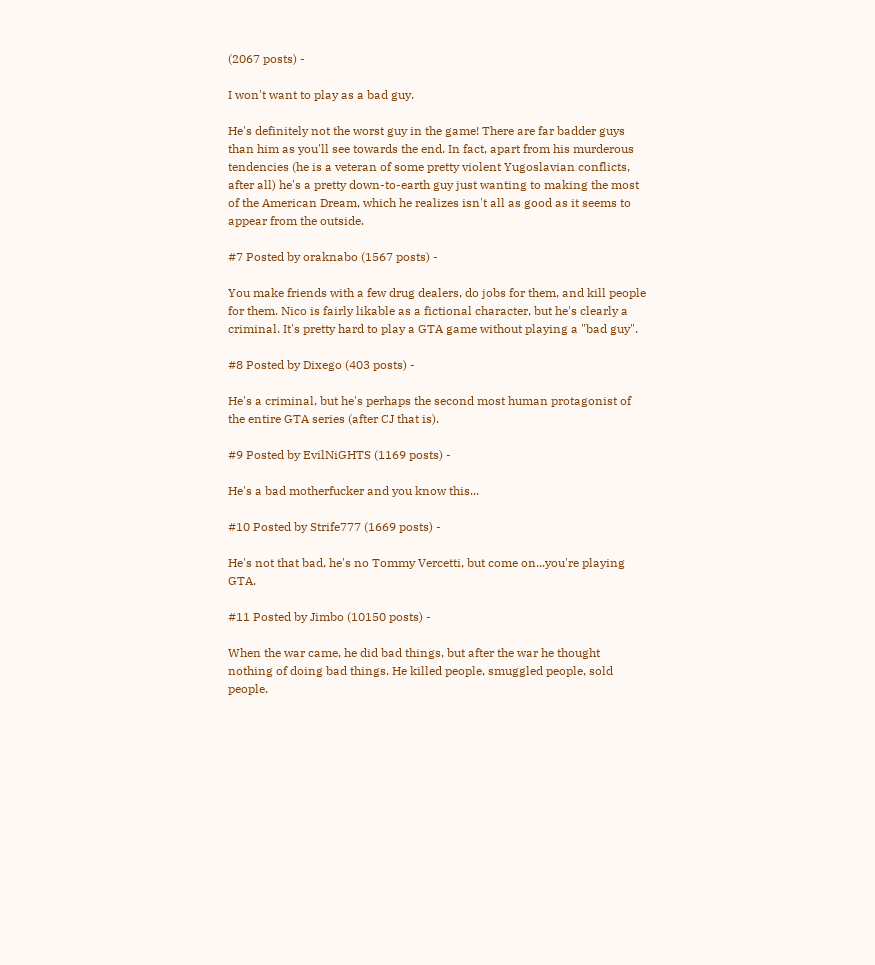(2067 posts) -

I won't want to play as a bad guy.

He's definitely not the worst guy in the game! There are far badder guys than him as you'll see towards the end. In fact, apart from his murderous tendencies (he is a veteran of some pretty violent Yugoslavian conflicts, after all) he's a pretty down-to-earth guy just wanting to making the most of the American Dream, which he realizes isn't all as good as it seems to appear from the outside.

#7 Posted by oraknabo (1567 posts) -

You make friends with a few drug dealers, do jobs for them, and kill people for them. Nico is fairly likable as a fictional character, but he's clearly a criminal. It's pretty hard to play a GTA game without playing a "bad guy".

#8 Posted by Dixego (403 posts) -

He's a criminal, but he's perhaps the second most human protagonist of the entire GTA series (after CJ that is).

#9 Posted by EvilNiGHTS (1169 posts) -

He's a bad motherfucker and you know this...

#10 Posted by Strife777 (1669 posts) -

He's not that bad, he's no Tommy Vercetti, but come on...you're playing GTA.

#11 Posted by Jimbo (10150 posts) -

When the war came, he did bad things, but after the war he thought nothing of doing bad things. He killed people, smuggled people, sold people.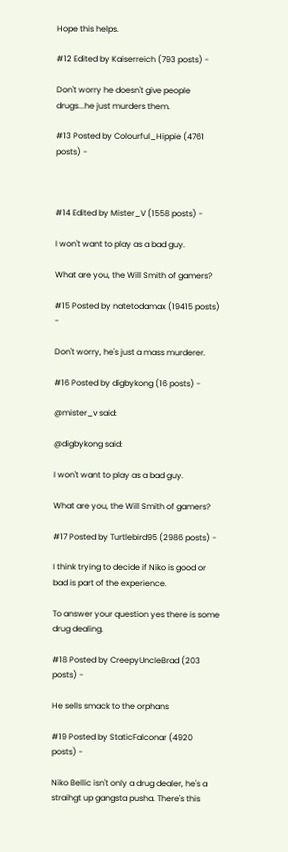Hope this helps.

#12 Edited by Kaiserreich (793 posts) -

Don't worry he doesn't give people drugs...he just murders them.

#13 Posted by Colourful_Hippie (4761 posts) -



#14 Edited by Mister_V (1558 posts) -

I won't want to play as a bad guy.

What are you, the Will Smith of gamers?

#15 Posted by natetodamax (19415 posts) -

Don't worry, he's just a mass murderer.

#16 Posted by digbykong (16 posts) -

@mister_v said:

@digbykong said:

I won't want to play as a bad guy.

What are you, the Will Smith of gamers?

#17 Posted by Turtlebird95 (2986 posts) -

I think trying to decide if Niko is good or bad is part of the experience.

To answer your question yes there is some drug dealing.

#18 Posted by CreepyUncleBrad (203 posts) -

He sells smack to the orphans

#19 Posted by StaticFalconar (4920 posts) -

Niko Bellic isn't only a drug dealer, he's a straihgt up gangsta pusha. There's this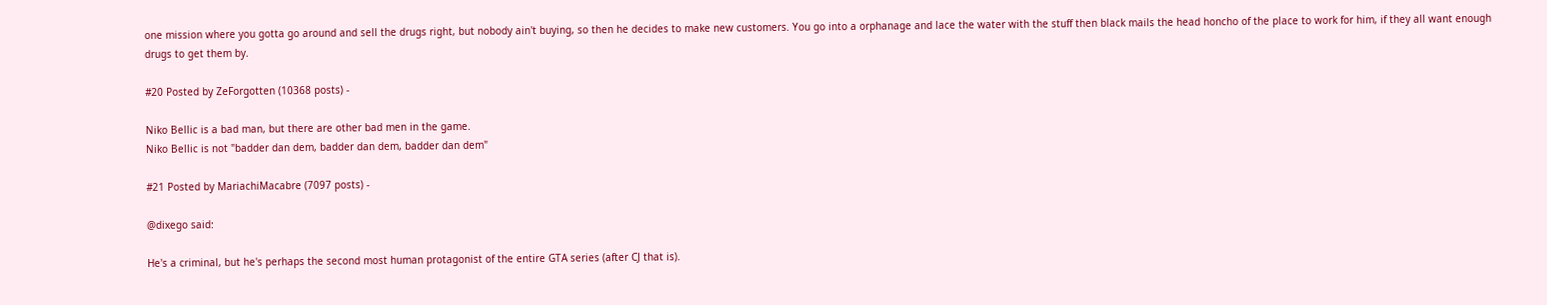one mission where you gotta go around and sell the drugs right, but nobody ain't buying, so then he decides to make new customers. You go into a orphanage and lace the water with the stuff then black mails the head honcho of the place to work for him, if they all want enough drugs to get them by.

#20 Posted by ZeForgotten (10368 posts) -

Niko Bellic is a bad man, but there are other bad men in the game.
Niko Bellic is not "badder dan dem, badder dan dem, badder dan dem"

#21 Posted by MariachiMacabre (7097 posts) -

@dixego said:

He's a criminal, but he's perhaps the second most human protagonist of the entire GTA series (after CJ that is).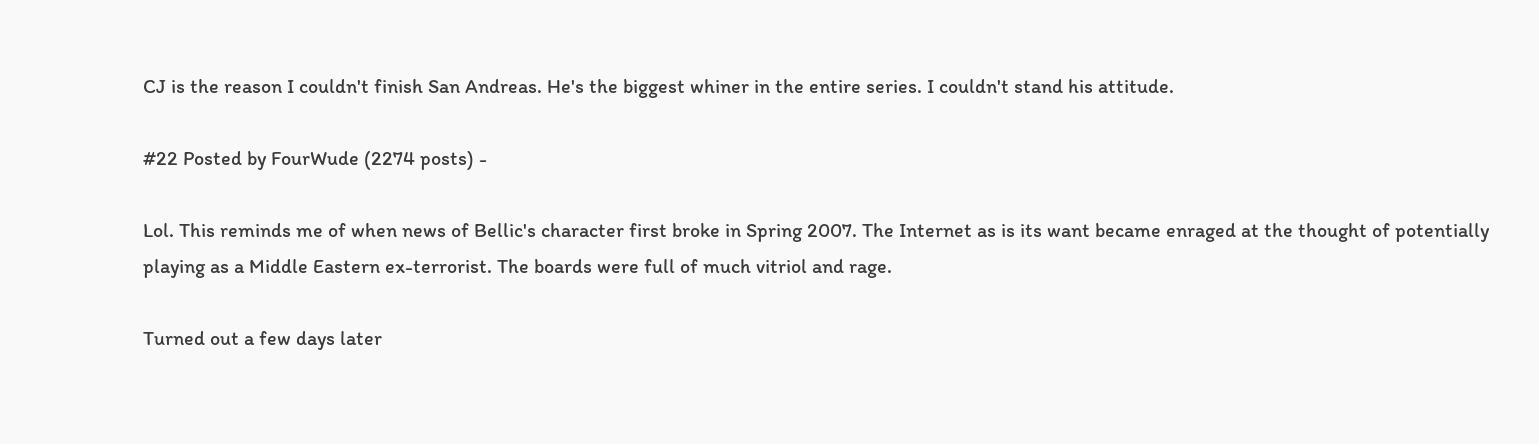CJ is the reason I couldn't finish San Andreas. He's the biggest whiner in the entire series. I couldn't stand his attitude.

#22 Posted by FourWude (2274 posts) -

Lol. This reminds me of when news of Bellic's character first broke in Spring 2007. The Internet as is its want became enraged at the thought of potentially playing as a Middle Eastern ex-terrorist. The boards were full of much vitriol and rage.

Turned out a few days later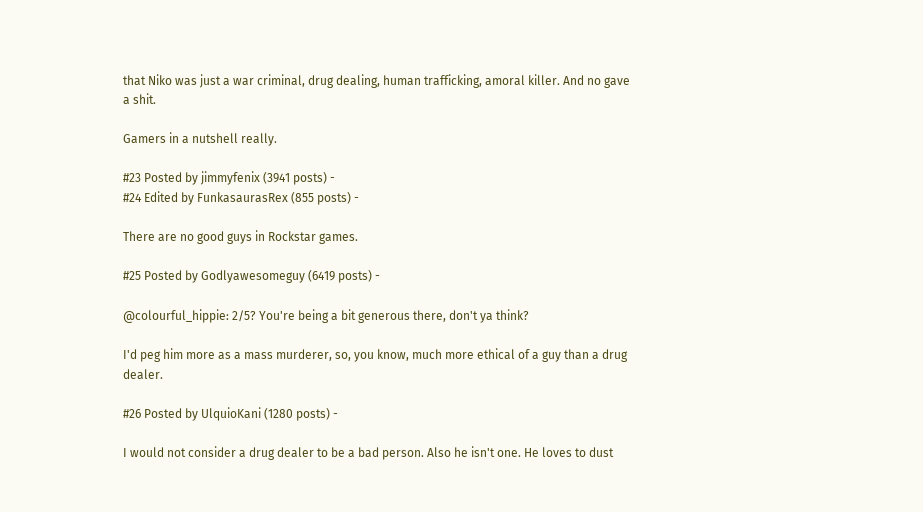that Niko was just a war criminal, drug dealing, human trafficking, amoral killer. And no gave a shit.

Gamers in a nutshell really.

#23 Posted by jimmyfenix (3941 posts) -
#24 Edited by FunkasaurasRex (855 posts) -

There are no good guys in Rockstar games.

#25 Posted by Godlyawesomeguy (6419 posts) -

@colourful_hippie: 2/5? You're being a bit generous there, don't ya think?

I'd peg him more as a mass murderer, so, you know, much more ethical of a guy than a drug dealer.

#26 Posted by UlquioKani (1280 posts) -

I would not consider a drug dealer to be a bad person. Also he isn't one. He loves to dust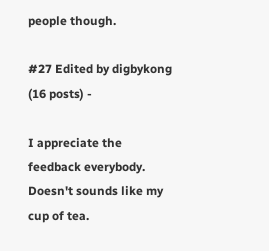people though.

#27 Edited by digbykong (16 posts) -

I appreciate the feedback everybody. Doesn't sounds like my cup of tea.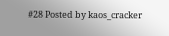#28 Posted by kaos_cracker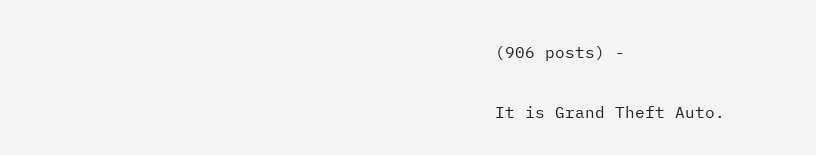(906 posts) -

It is Grand Theft Auto.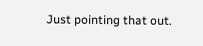Just pointing that out.